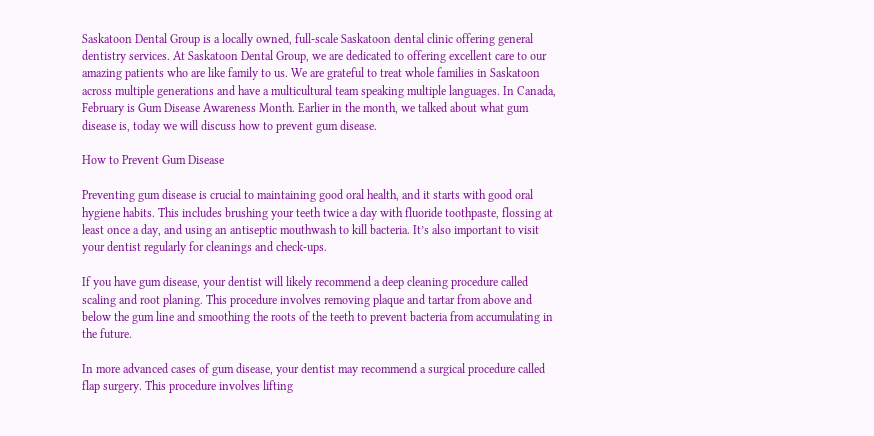Saskatoon Dental Group is a locally owned, full-scale Saskatoon dental clinic offering general dentistry services. At Saskatoon Dental Group, we are dedicated to offering excellent care to our amazing patients who are like family to us. We are grateful to treat whole families in Saskatoon across multiple generations and have a multicultural team speaking multiple languages. In Canada, February is Gum Disease Awareness Month. Earlier in the month, we talked about what gum disease is, today we will discuss how to prevent gum disease.

How to Prevent Gum Disease

Preventing gum disease is crucial to maintaining good oral health, and it starts with good oral hygiene habits. This includes brushing your teeth twice a day with fluoride toothpaste, flossing at least once a day, and using an antiseptic mouthwash to kill bacteria. It’s also important to visit your dentist regularly for cleanings and check-ups.

If you have gum disease, your dentist will likely recommend a deep cleaning procedure called scaling and root planing. This procedure involves removing plaque and tartar from above and below the gum line and smoothing the roots of the teeth to prevent bacteria from accumulating in the future.

In more advanced cases of gum disease, your dentist may recommend a surgical procedure called flap surgery. This procedure involves lifting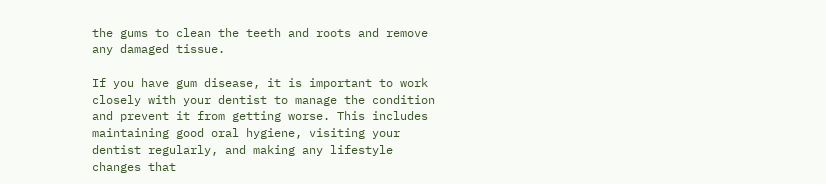the gums to clean the teeth and roots and remove any damaged tissue.

If you have gum disease, it is important to work closely with your dentist to manage the condition and prevent it from getting worse. This includes maintaining good oral hygiene, visiting your dentist regularly, and making any lifestyle changes that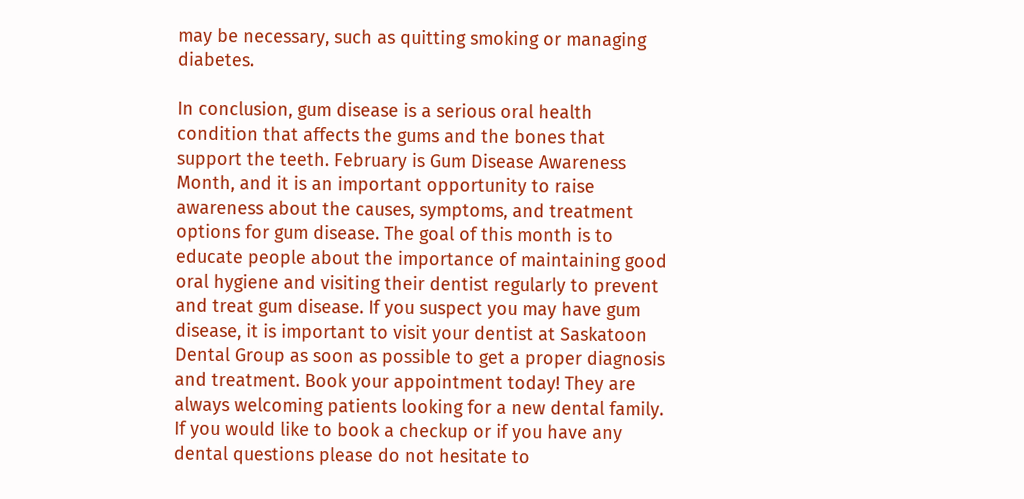may be necessary, such as quitting smoking or managing diabetes.

In conclusion, gum disease is a serious oral health condition that affects the gums and the bones that support the teeth. February is Gum Disease Awareness Month, and it is an important opportunity to raise awareness about the causes, symptoms, and treatment options for gum disease. The goal of this month is to educate people about the importance of maintaining good oral hygiene and visiting their dentist regularly to prevent and treat gum disease. If you suspect you may have gum disease, it is important to visit your dentist at Saskatoon Dental Group as soon as possible to get a proper diagnosis and treatment. Book your appointment today! They are always welcoming patients looking for a new dental family. If you would like to book a checkup or if you have any dental questions please do not hesitate to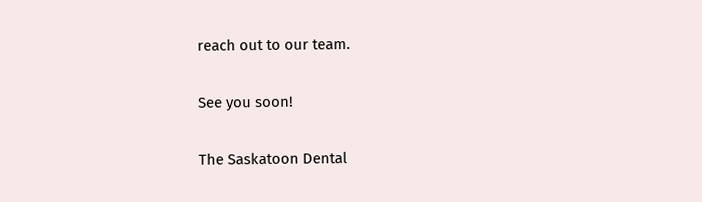reach out to our team.

See you soon!

The Saskatoon Dental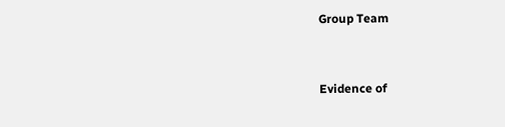Group Team


Evidence of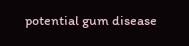potential gum disease